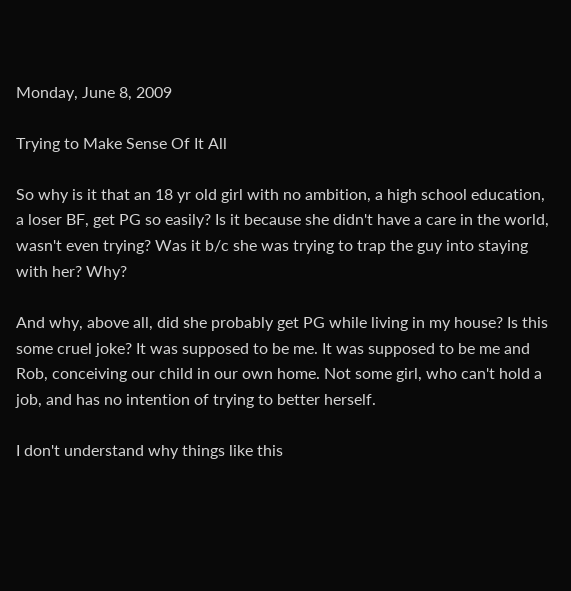Monday, June 8, 2009

Trying to Make Sense Of It All

So why is it that an 18 yr old girl with no ambition, a high school education, a loser BF, get PG so easily? Is it because she didn't have a care in the world, wasn't even trying? Was it b/c she was trying to trap the guy into staying with her? Why?

And why, above all, did she probably get PG while living in my house? Is this some cruel joke? It was supposed to be me. It was supposed to be me and Rob, conceiving our child in our own home. Not some girl, who can't hold a job, and has no intention of trying to better herself.

I don't understand why things like this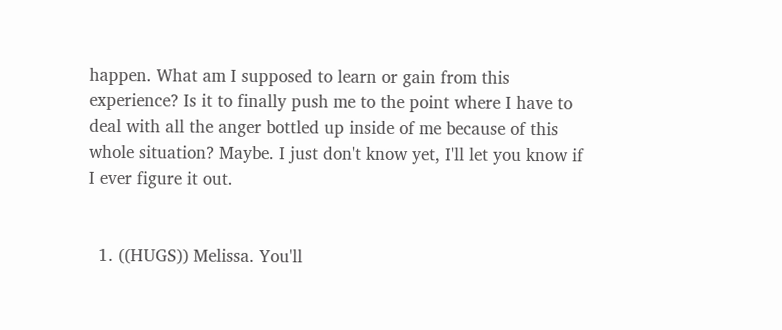happen. What am I supposed to learn or gain from this experience? Is it to finally push me to the point where I have to deal with all the anger bottled up inside of me because of this whole situation? Maybe. I just don't know yet, I'll let you know if I ever figure it out.


  1. ((HUGS)) Melissa. You'll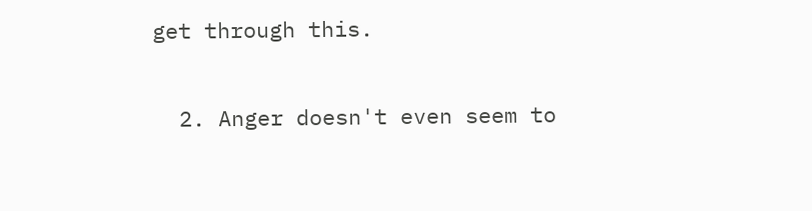get through this.

  2. Anger doesn't even seem to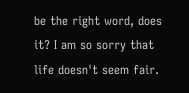be the right word, does it? I am so sorry that life doesn't seem fair.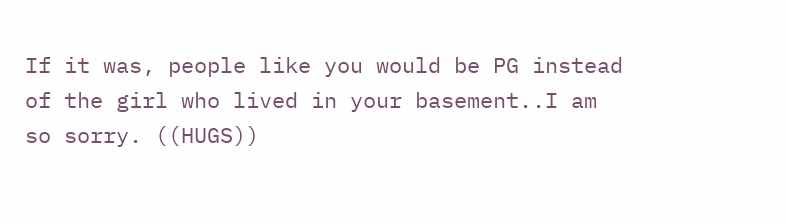If it was, people like you would be PG instead of the girl who lived in your basement..I am so sorry. ((HUGS))